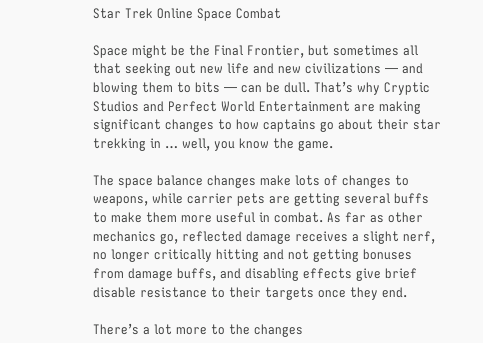Star Trek Online Space Combat

Space might be the Final Frontier, but sometimes all that seeking out new life and new civilizations — and blowing them to bits — can be dull. That’s why Cryptic Studios and Perfect World Entertainment are making significant changes to how captains go about their star trekking in … well, you know the game.

The space balance changes make lots of changes to weapons, while carrier pets are getting several buffs to make them more useful in combat. As far as other mechanics go, reflected damage receives a slight nerf, no longer critically hitting and not getting bonuses from damage buffs, and disabling effects give brief disable resistance to their targets once they end.

There’s a lot more to the changes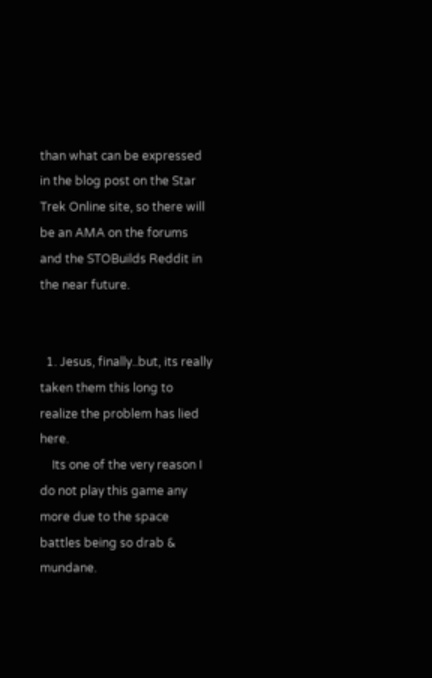than what can be expressed in the blog post on the Star Trek Online site, so there will be an AMA on the forums and the STOBuilds Reddit in the near future.


  1. Jesus, finally..but, its really taken them this long to realize the problem has lied here.
    Its one of the very reason I do not play this game any more due to the space battles being so drab & mundane.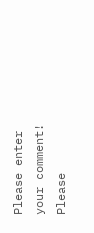Please enter your comment!
Please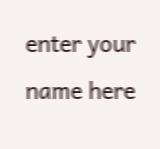enter your name here